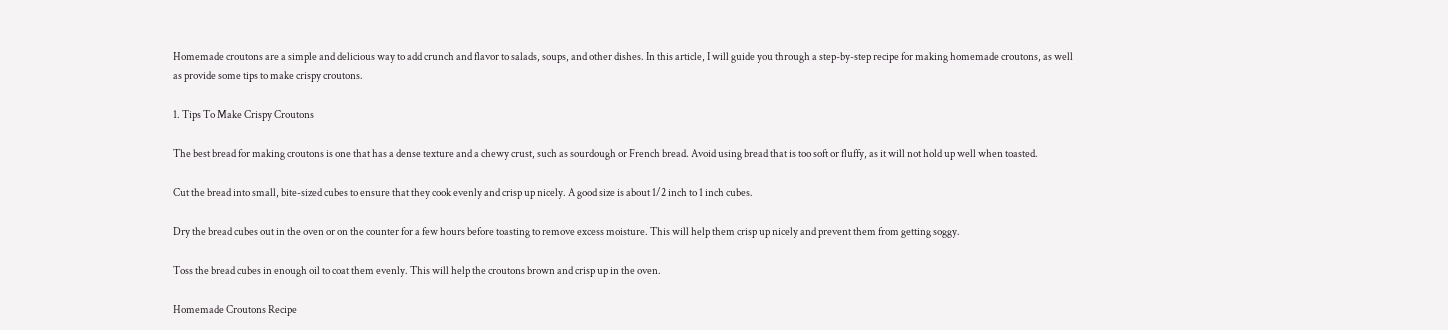Homemade croutons are a simple and delicious way to add crunch and flavor to salads, soups, and other dishes. In this article, I will guide you through a step-by-step recipe for making homemade croutons, as well as provide some tips to make crispy croutons.

1. Tips To Make Crispy Croutons

The best bread for making croutons is one that has a dense texture and a chewy crust, such as sourdough or French bread. Avoid using bread that is too soft or fluffy, as it will not hold up well when toasted.

Cut the bread into small, bite-sized cubes to ensure that they cook evenly and crisp up nicely. A good size is about 1/2 inch to 1 inch cubes.

Dry the bread cubes out in the oven or on the counter for a few hours before toasting to remove excess moisture. This will help them crisp up nicely and prevent them from getting soggy.

Toss the bread cubes in enough oil to coat them evenly. This will help the croutons brown and crisp up in the oven.

Homemade Croutons Recipe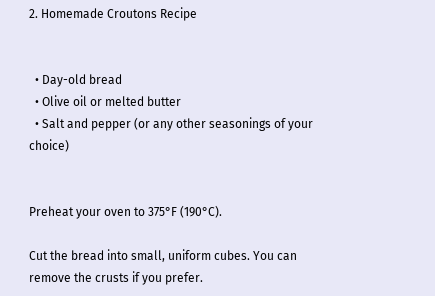2. Homemade Croutons Recipe


  • Day-old bread
  • Olive oil or melted butter
  • Salt and pepper (or any other seasonings of your choice)


Preheat your oven to 375°F (190°C).

Cut the bread into small, uniform cubes. You can remove the crusts if you prefer.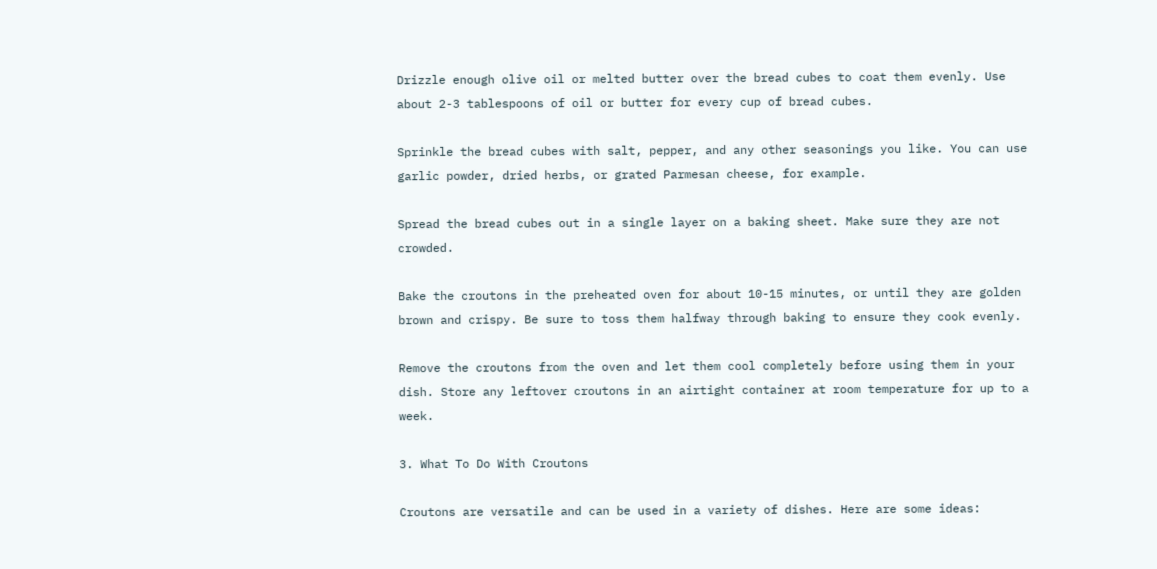Drizzle enough olive oil or melted butter over the bread cubes to coat them evenly. Use about 2-3 tablespoons of oil or butter for every cup of bread cubes.

Sprinkle the bread cubes with salt, pepper, and any other seasonings you like. You can use garlic powder, dried herbs, or grated Parmesan cheese, for example.

Spread the bread cubes out in a single layer on a baking sheet. Make sure they are not crowded.

Bake the croutons in the preheated oven for about 10-15 minutes, or until they are golden brown and crispy. Be sure to toss them halfway through baking to ensure they cook evenly.

Remove the croutons from the oven and let them cool completely before using them in your dish. Store any leftover croutons in an airtight container at room temperature for up to a week.

3. What To Do With Croutons

Croutons are versatile and can be used in a variety of dishes. Here are some ideas: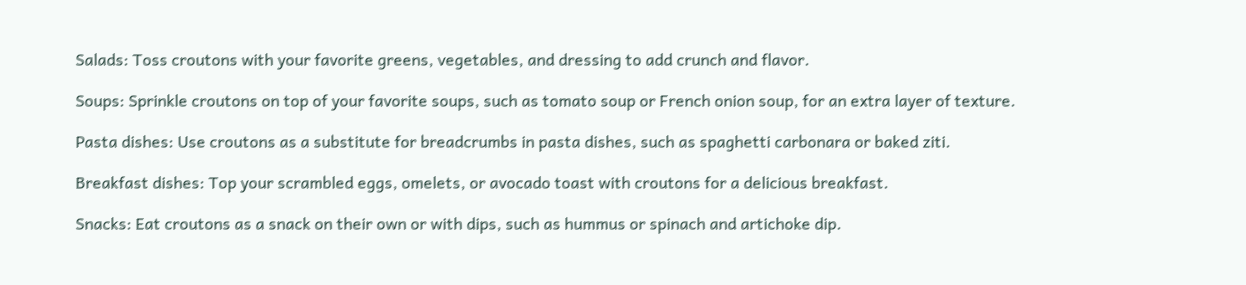Salads: Toss croutons with your favorite greens, vegetables, and dressing to add crunch and flavor.

Soups: Sprinkle croutons on top of your favorite soups, such as tomato soup or French onion soup, for an extra layer of texture.

Pasta dishes: Use croutons as a substitute for breadcrumbs in pasta dishes, such as spaghetti carbonara or baked ziti.

Breakfast dishes: Top your scrambled eggs, omelets, or avocado toast with croutons for a delicious breakfast.

Snacks: Eat croutons as a snack on their own or with dips, such as hummus or spinach and artichoke dip.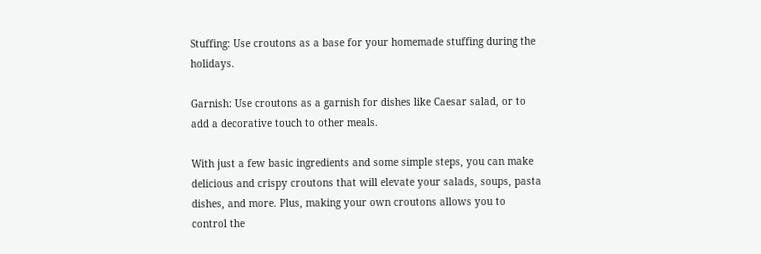Stuffing: Use croutons as a base for your homemade stuffing during the holidays.

Garnish: Use croutons as a garnish for dishes like Caesar salad, or to add a decorative touch to other meals.

With just a few basic ingredients and some simple steps, you can make delicious and crispy croutons that will elevate your salads, soups, pasta dishes, and more. Plus, making your own croutons allows you to control the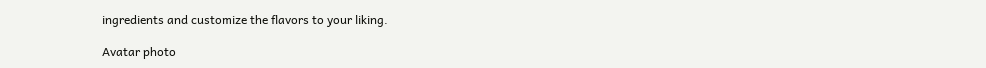ingredients and customize the flavors to your liking.

Avatar photo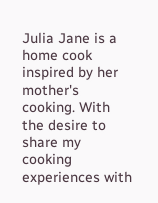Julia Jane is a home cook inspired by her mother's cooking. With the desire to share my cooking experiences with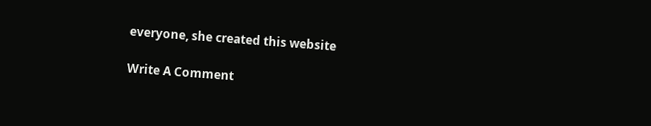everyone, she created this website

Write A Comment